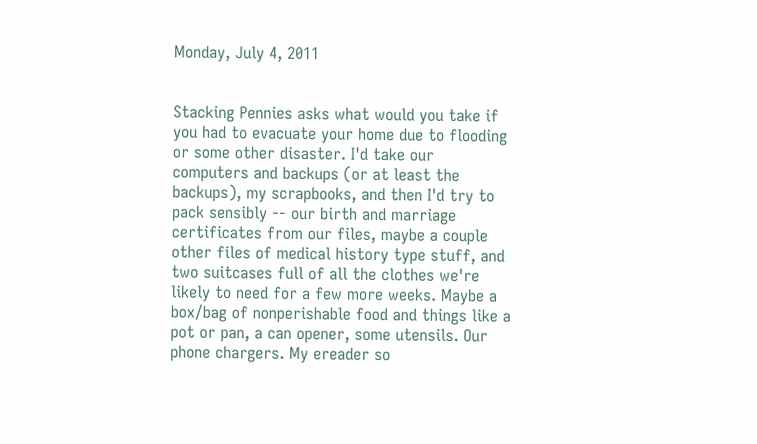Monday, July 4, 2011


Stacking Pennies asks what would you take if you had to evacuate your home due to flooding or some other disaster. I'd take our computers and backups (or at least the backups), my scrapbooks, and then I'd try to pack sensibly -- our birth and marriage certificates from our files, maybe a couple other files of medical history type stuff, and two suitcases full of all the clothes we're likely to need for a few more weeks. Maybe a box/bag of nonperishable food and things like a pot or pan, a can opener, some utensils. Our phone chargers. My ereader so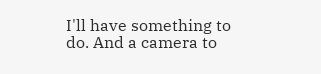I'll have something to do. And a camera to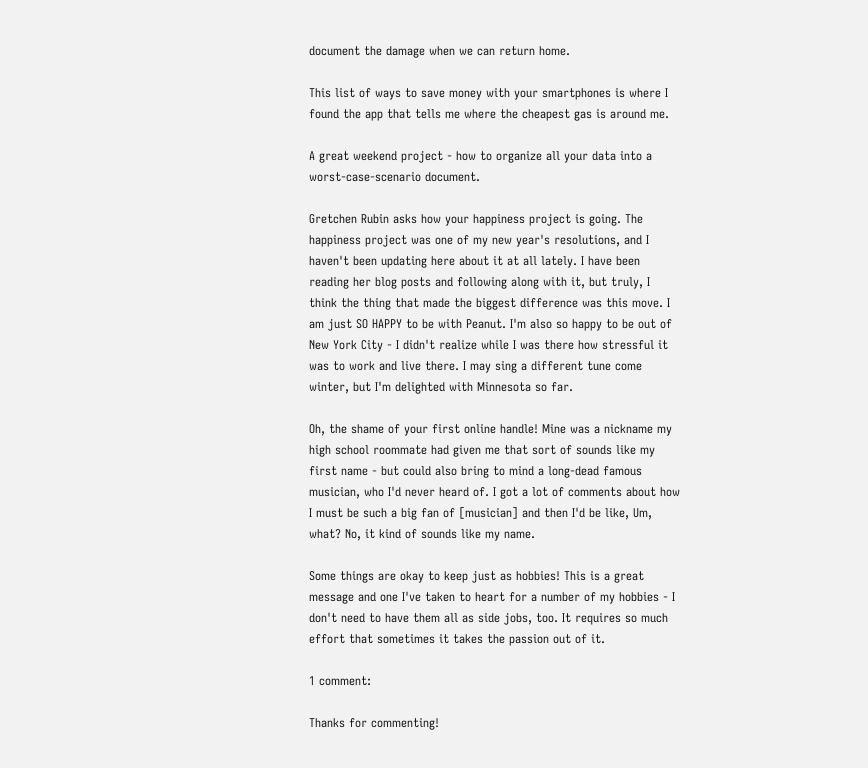document the damage when we can return home.

This list of ways to save money with your smartphones is where I found the app that tells me where the cheapest gas is around me.

A great weekend project - how to organize all your data into a worst-case-scenario document.

Gretchen Rubin asks how your happiness project is going. The happiness project was one of my new year's resolutions, and I haven't been updating here about it at all lately. I have been reading her blog posts and following along with it, but truly, I think the thing that made the biggest difference was this move. I am just SO HAPPY to be with Peanut. I'm also so happy to be out of New York City - I didn't realize while I was there how stressful it was to work and live there. I may sing a different tune come winter, but I'm delighted with Minnesota so far.

Oh, the shame of your first online handle! Mine was a nickname my high school roommate had given me that sort of sounds like my first name - but could also bring to mind a long-dead famous musician, who I'd never heard of. I got a lot of comments about how I must be such a big fan of [musician] and then I'd be like, Um, what? No, it kind of sounds like my name.

Some things are okay to keep just as hobbies! This is a great message and one I've taken to heart for a number of my hobbies - I don't need to have them all as side jobs, too. It requires so much effort that sometimes it takes the passion out of it.

1 comment:

Thanks for commenting!